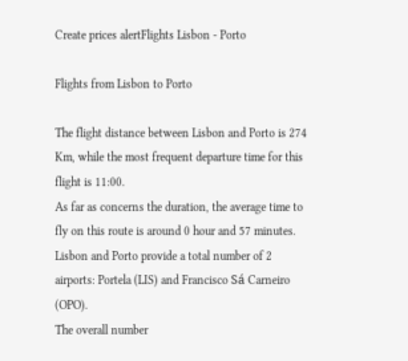Create prices alertFlights Lisbon - Porto

Flights from Lisbon to Porto

The flight distance between Lisbon and Porto is 274 Km, while the most frequent departure time for this flight is 11:00.
As far as concerns the duration, the average time to fly on this route is around 0 hour and 57 minutes.
Lisbon and Porto provide a total number of 2 airports: Portela (LIS) and Francisco Sá Carneiro (OPO).
The overall number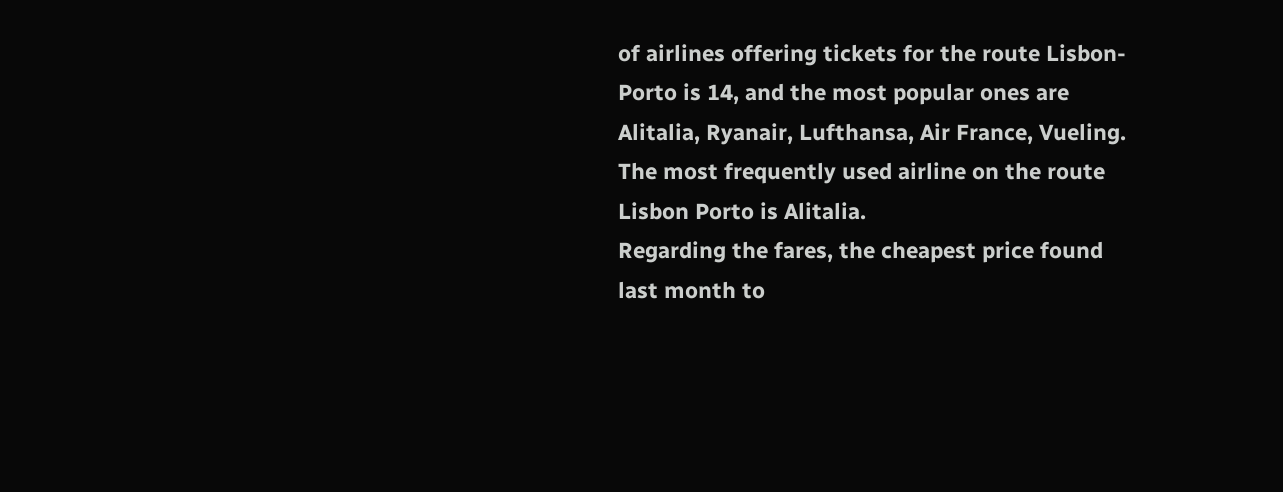of airlines offering tickets for the route Lisbon-Porto is 14, and the most popular ones are Alitalia, Ryanair, Lufthansa, Air France, Vueling.
The most frequently used airline on the route Lisbon Porto is Alitalia.
Regarding the fares, the cheapest price found last month to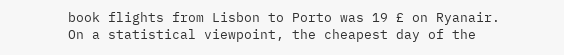book flights from Lisbon to Porto was 19 £ on Ryanair.
On a statistical viewpoint, the cheapest day of the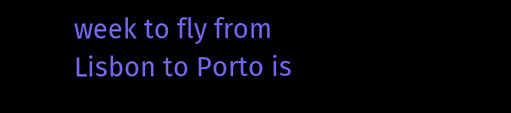week to fly from Lisbon to Porto is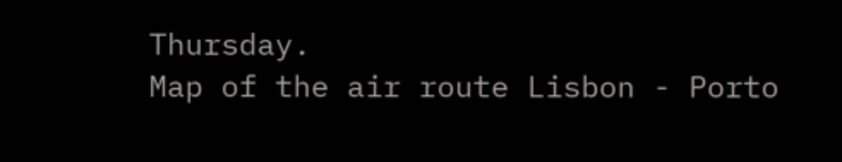Thursday.
Map of the air route Lisbon - Porto